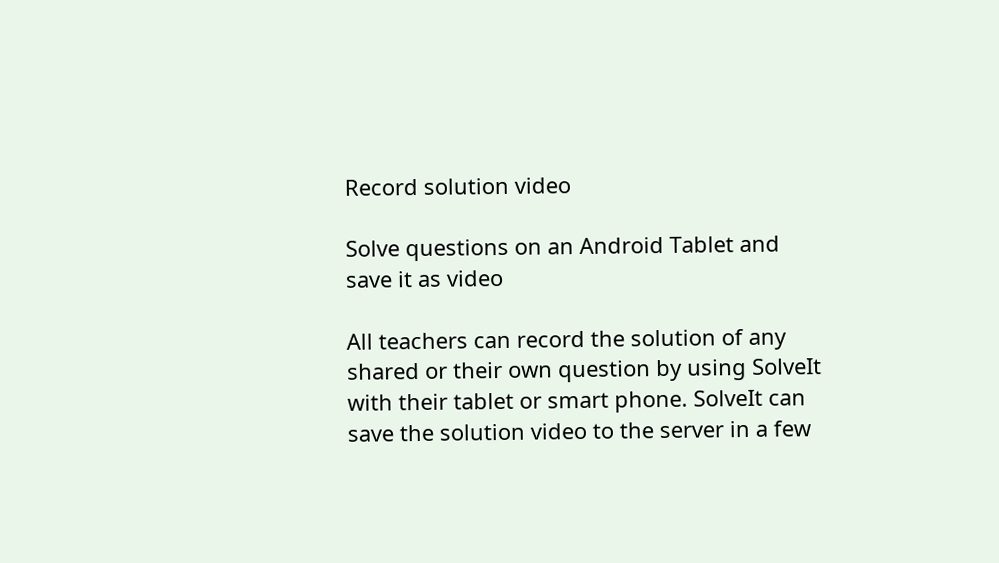Record solution video

Solve questions on an Android Tablet and save it as video

All teachers can record the solution of any shared or their own question by using SolveIt with their tablet or smart phone. SolveIt can save the solution video to the server in a few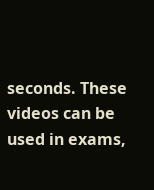seconds. These videos can be used in exams,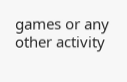games or any other activity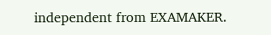independent from EXAMAKER.